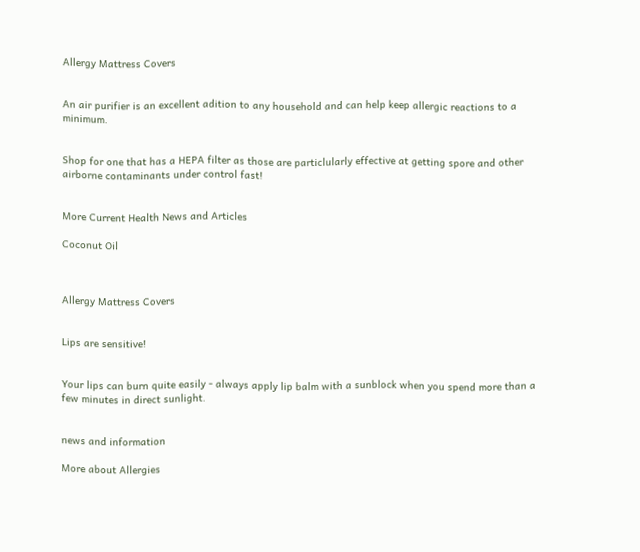Allergy Mattress Covers


An air purifier is an excellent adition to any household and can help keep allergic reactions to a minimum.


Shop for one that has a HEPA filter as those are particlularly effective at getting spore and other airborne contaminants under control fast!


More Current Health News and Articles

Coconut Oil



Allergy Mattress Covers


Lips are sensitive!


Your lips can burn quite easily - always apply lip balm with a sunblock when you spend more than a few minutes in direct sunlight.


news and information

More about Allergies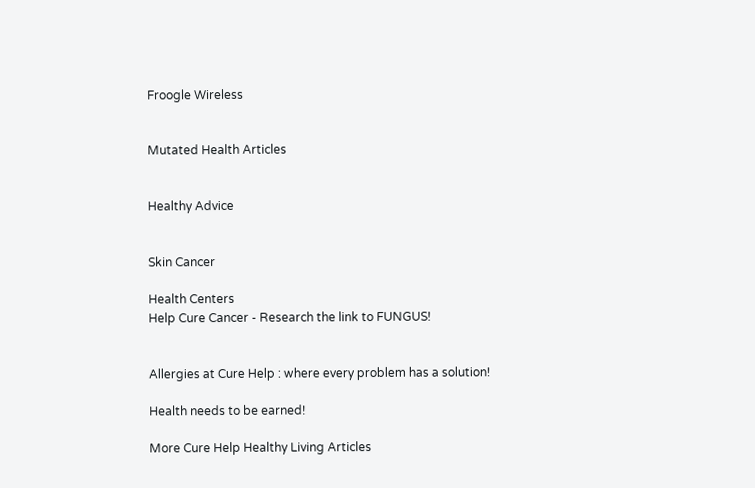Froogle Wireless


Mutated Health Articles


Healthy Advice


Skin Cancer

Health Centers
Help Cure Cancer - Research the link to FUNGUS!


Allergies at Cure Help : where every problem has a solution!

Health needs to be earned!

More Cure Help Healthy Living Articles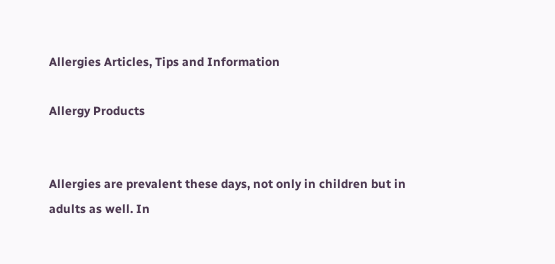Allergies Articles, Tips and Information

Allergy Products


Allergies are prevalent these days, not only in children but in adults as well. In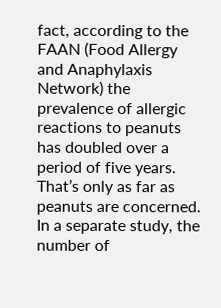fact, according to the FAAN (Food Allergy and Anaphylaxis Network) the prevalence of allergic reactions to peanuts has doubled over a period of five years. That’s only as far as peanuts are concerned. In a separate study, the number of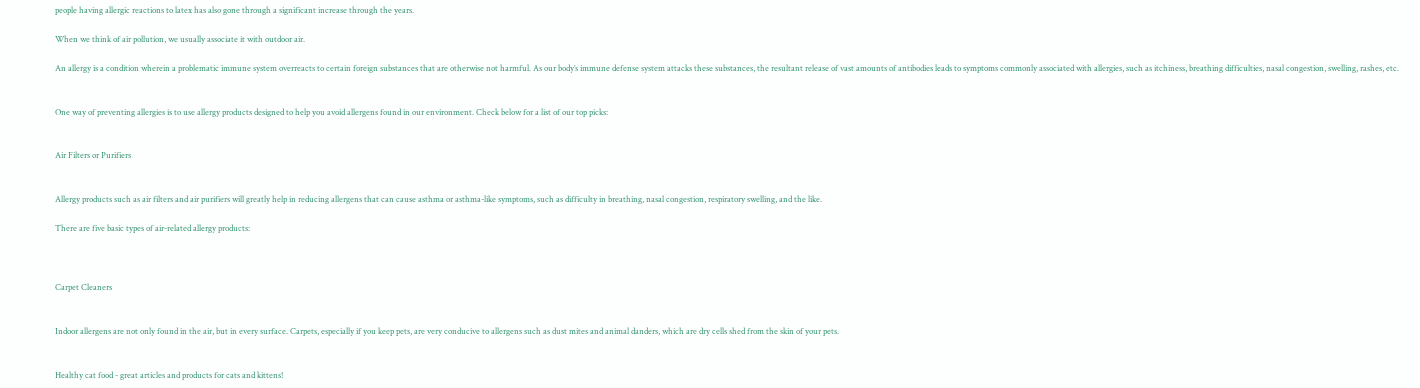people having allergic reactions to latex has also gone through a significant increase through the years.

When we think of air pollution, we usually associate it with outdoor air.

An allergy is a condition wherein a problematic immune system overreacts to certain foreign substances that are otherwise not harmful. As our body’s immune defense system attacks these substances, the resultant release of vast amounts of antibodies leads to symptoms commonly associated with allergies, such as itchiness, breathing difficulties, nasal congestion, swelling, rashes, etc.


One way of preventing allergies is to use allergy products designed to help you avoid allergens found in our environment. Check below for a list of our top picks:


Air Filters or Purifiers


Allergy products such as air filters and air purifiers will greatly help in reducing allergens that can cause asthma or asthma-like symptoms, such as difficulty in breathing, nasal congestion, respiratory swelling, and the like.

There are five basic types of air-related allergy products:



Carpet Cleaners


Indoor allergens are not only found in the air, but in every surface. Carpets, especially if you keep pets, are very conducive to allergens such as dust mites and animal danders, which are dry cells shed from the skin of your pets.


Healthy cat food - great articles and products for cats and kittens!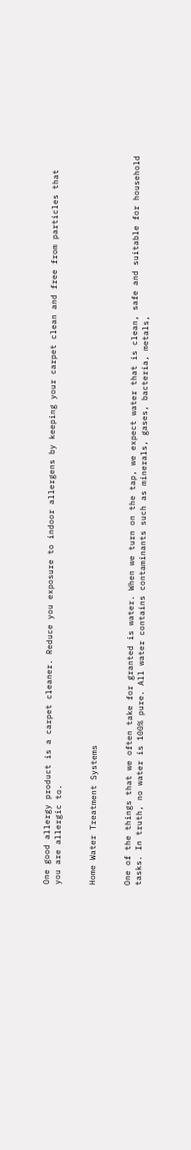One good allergy product is a carpet cleaner. Reduce you exposure to indoor allergens by keeping your carpet clean and free from particles that you are allergic to.


Home Water Treatment Systems


One of the things that we often take for granted is water. When we turn on the tap, we expect water that is clean, safe and suitable for household tasks. In truth, no water is 100% pure. All water contains contaminants such as minerals, gases, bacteria, metals,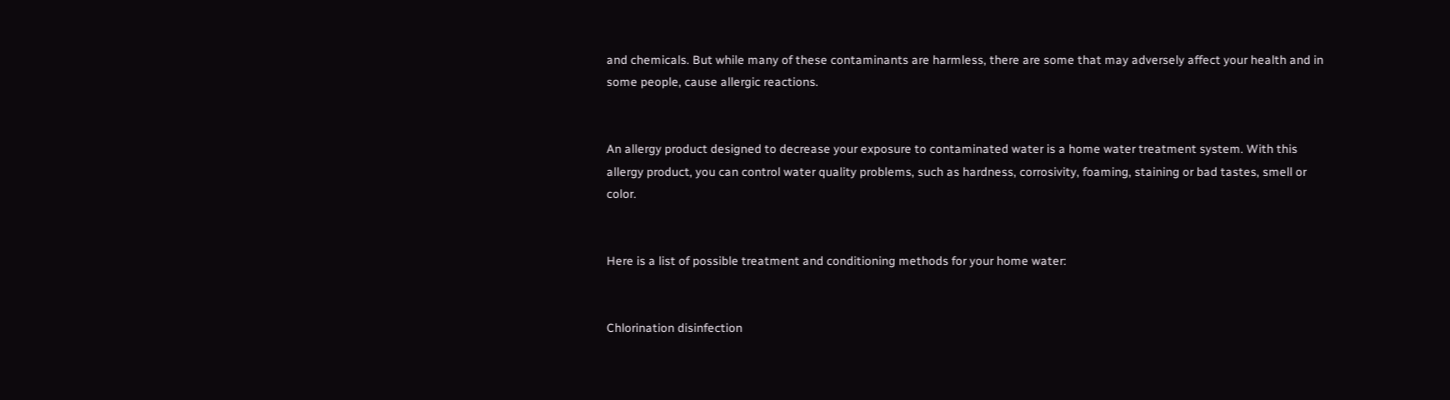and chemicals. But while many of these contaminants are harmless, there are some that may adversely affect your health and in some people, cause allergic reactions.


An allergy product designed to decrease your exposure to contaminated water is a home water treatment system. With this allergy product, you can control water quality problems, such as hardness, corrosivity, foaming, staining or bad tastes, smell or color.


Here is a list of possible treatment and conditioning methods for your home water:


Chlorination disinfection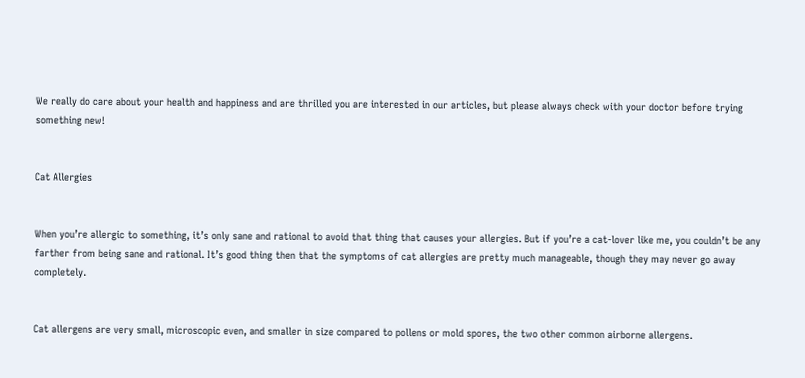We really do care about your health and happiness and are thrilled you are interested in our articles, but please always check with your doctor before trying something new!


Cat Allergies


When you’re allergic to something, it’s only sane and rational to avoid that thing that causes your allergies. But if you’re a cat-lover like me, you couldn’t be any farther from being sane and rational. It’s good thing then that the symptoms of cat allergies are pretty much manageable, though they may never go away completely.


Cat allergens are very small, microscopic even, and smaller in size compared to pollens or mold spores, the two other common airborne allergens.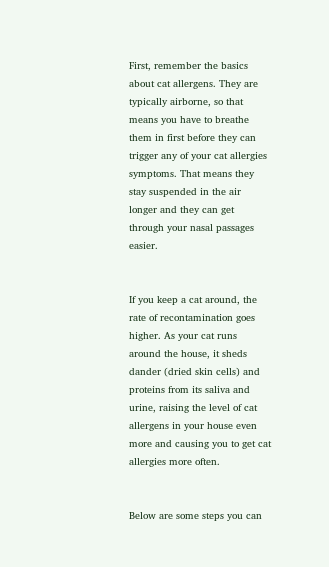First, remember the basics about cat allergens. They are typically airborne, so that means you have to breathe them in first before they can trigger any of your cat allergies symptoms. That means they stay suspended in the air longer and they can get through your nasal passages easier.


If you keep a cat around, the rate of recontamination goes higher. As your cat runs around the house, it sheds dander (dried skin cells) and proteins from its saliva and urine, raising the level of cat allergens in your house even more and causing you to get cat allergies more often.


Below are some steps you can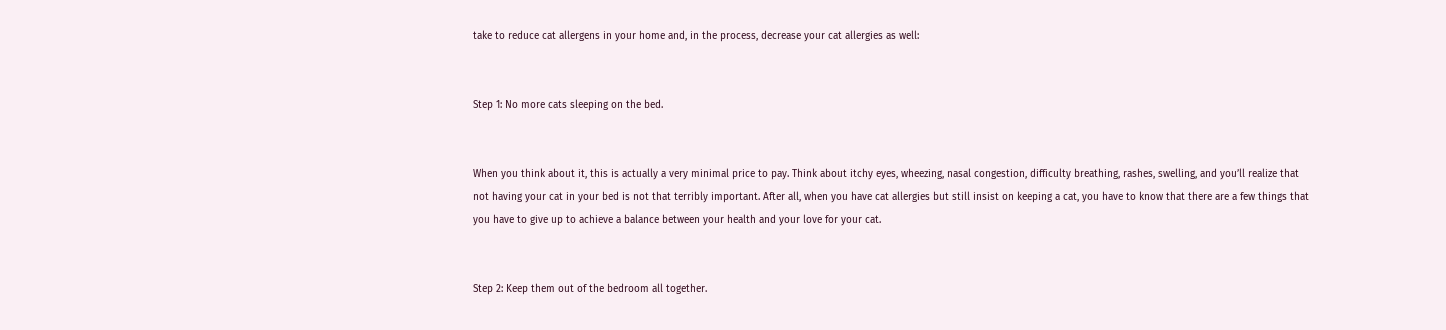take to reduce cat allergens in your home and, in the process, decrease your cat allergies as well:


Step 1: No more cats sleeping on the bed.


When you think about it, this is actually a very minimal price to pay. Think about itchy eyes, wheezing, nasal congestion, difficulty breathing, rashes, swelling, and you’ll realize that not having your cat in your bed is not that terribly important. After all, when you have cat allergies but still insist on keeping a cat, you have to know that there are a few things that you have to give up to achieve a balance between your health and your love for your cat.


Step 2: Keep them out of the bedroom all together.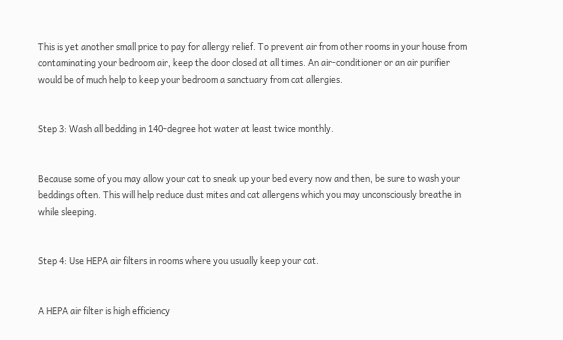This is yet another small price to pay for allergy relief. To prevent air from other rooms in your house from contaminating your bedroom air, keep the door closed at all times. An air-conditioner or an air purifier would be of much help to keep your bedroom a sanctuary from cat allergies.


Step 3: Wash all bedding in 140-degree hot water at least twice monthly.


Because some of you may allow your cat to sneak up your bed every now and then, be sure to wash your beddings often. This will help reduce dust mites and cat allergens which you may unconsciously breathe in while sleeping.


Step 4: Use HEPA air filters in rooms where you usually keep your cat.


A HEPA air filter is high efficiency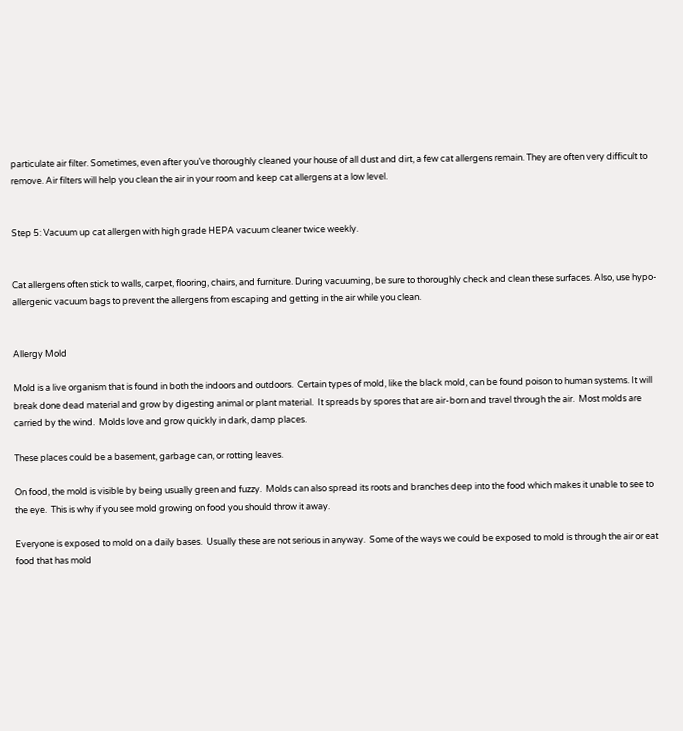particulate air filter. Sometimes, even after you’ve thoroughly cleaned your house of all dust and dirt, a few cat allergens remain. They are often very difficult to remove. Air filters will help you clean the air in your room and keep cat allergens at a low level.


Step 5: Vacuum up cat allergen with high grade HEPA vacuum cleaner twice weekly.


Cat allergens often stick to walls, carpet, flooring, chairs, and furniture. During vacuuming, be sure to thoroughly check and clean these surfaces. Also, use hypo-allergenic vacuum bags to prevent the allergens from escaping and getting in the air while you clean.


Allergy Mold

Mold is a live organism that is found in both the indoors and outdoors.  Certain types of mold, like the black mold, can be found poison to human systems. It will break done dead material and grow by digesting animal or plant material.  It spreads by spores that are air-born and travel through the air.  Most molds are carried by the wind.  Molds love and grow quickly in dark, damp places.

These places could be a basement, garbage can, or rotting leaves.

On food, the mold is visible by being usually green and fuzzy.  Molds can also spread its roots and branches deep into the food which makes it unable to see to the eye.  This is why if you see mold growing on food you should throw it away.

Everyone is exposed to mold on a daily bases.  Usually these are not serious in anyway.  Some of the ways we could be exposed to mold is through the air or eat food that has mold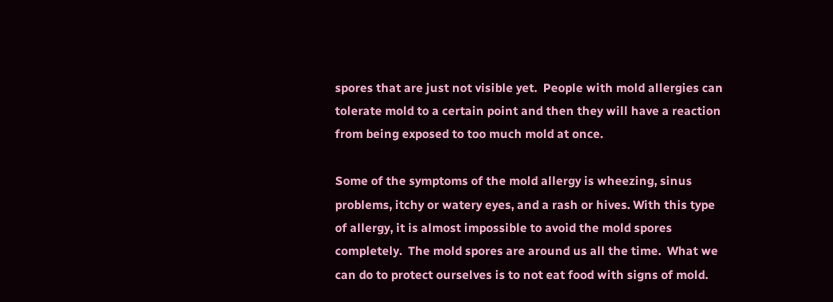spores that are just not visible yet.  People with mold allergies can tolerate mold to a certain point and then they will have a reaction from being exposed to too much mold at once.

Some of the symptoms of the mold allergy is wheezing, sinus problems, itchy or watery eyes, and a rash or hives. With this type of allergy, it is almost impossible to avoid the mold spores completely.  The mold spores are around us all the time.  What we can do to protect ourselves is to not eat food with signs of mold.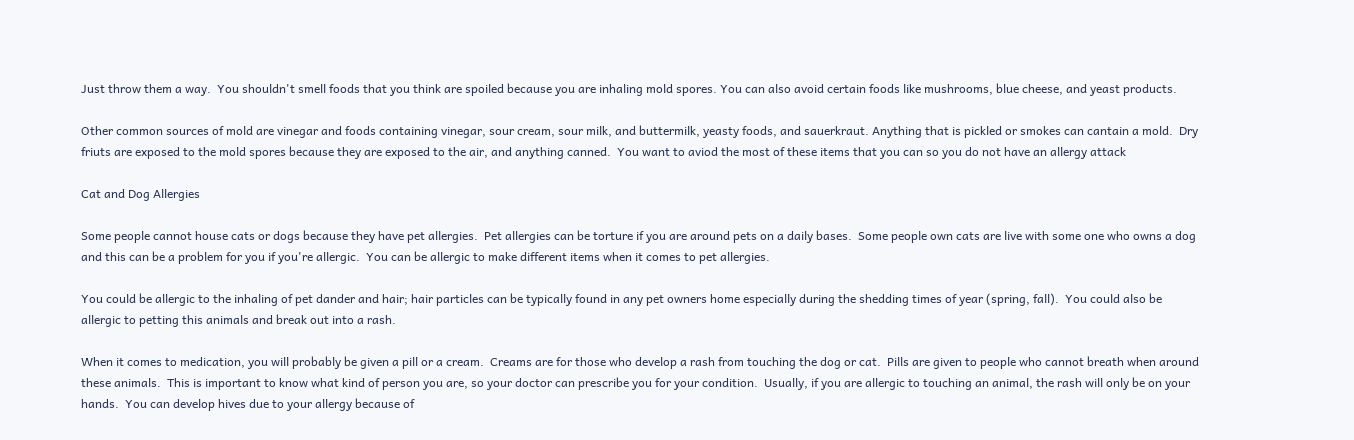Just throw them a way.  You shouldn't smell foods that you think are spoiled because you are inhaling mold spores. You can also avoid certain foods like mushrooms, blue cheese, and yeast products.

Other common sources of mold are vinegar and foods containing vinegar, sour cream, sour milk, and buttermilk, yeasty foods, and sauerkraut. Anything that is pickled or smokes can cantain a mold.  Dry friuts are exposed to the mold spores because they are exposed to the air, and anything canned.  You want to aviod the most of these items that you can so you do not have an allergy attack

Cat and Dog Allergies

Some people cannot house cats or dogs because they have pet allergies.  Pet allergies can be torture if you are around pets on a daily bases.  Some people own cats are live with some one who owns a dog and this can be a problem for you if you're allergic.  You can be allergic to make different items when it comes to pet allergies.

You could be allergic to the inhaling of pet dander and hair; hair particles can be typically found in any pet owners home especially during the shedding times of year (spring, fall).  You could also be allergic to petting this animals and break out into a rash.

When it comes to medication, you will probably be given a pill or a cream.  Creams are for those who develop a rash from touching the dog or cat.  Pills are given to people who cannot breath when around these animals.  This is important to know what kind of person you are, so your doctor can prescribe you for your condition.  Usually, if you are allergic to touching an animal, the rash will only be on your hands.  You can develop hives due to your allergy because of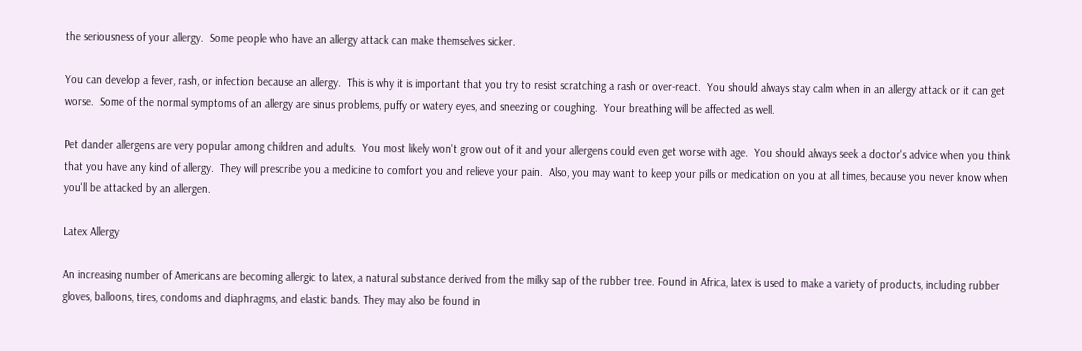the seriousness of your allergy.  Some people who have an allergy attack can make themselves sicker.

You can develop a fever, rash, or infection because an allergy.  This is why it is important that you try to resist scratching a rash or over-react.  You should always stay calm when in an allergy attack or it can get worse.  Some of the normal symptoms of an allergy are sinus problems, puffy or watery eyes, and sneezing or coughing.  Your breathing will be affected as well.

Pet dander allergens are very popular among children and adults.  You most likely won't grow out of it and your allergens could even get worse with age.  You should always seek a doctor's advice when you think that you have any kind of allergy.  They will prescribe you a medicine to comfort you and relieve your pain.  Also, you may want to keep your pills or medication on you at all times, because you never know when you'll be attacked by an allergen.

Latex Allergy

An increasing number of Americans are becoming allergic to latex, a natural substance derived from the milky sap of the rubber tree. Found in Africa, latex is used to make a variety of products, including rubber gloves, balloons, tires, condoms and diaphragms, and elastic bands. They may also be found in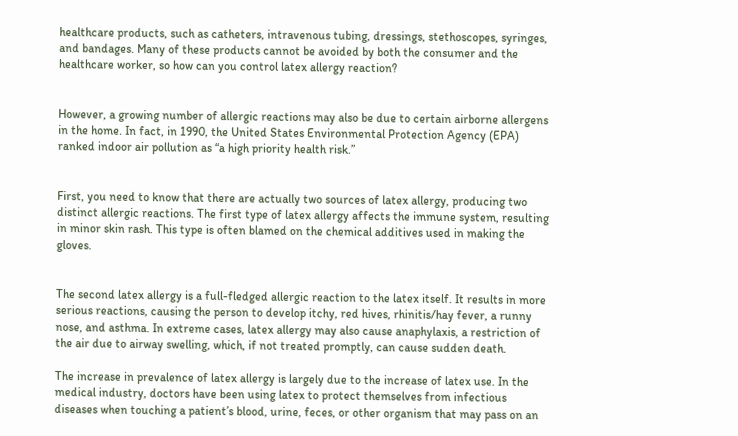healthcare products, such as catheters, intravenous tubing, dressings, stethoscopes, syringes, and bandages. Many of these products cannot be avoided by both the consumer and the healthcare worker, so how can you control latex allergy reaction?


However, a growing number of allergic reactions may also be due to certain airborne allergens in the home. In fact, in 1990, the United States Environmental Protection Agency (EPA) ranked indoor air pollution as “a high priority health risk.”


First, you need to know that there are actually two sources of latex allergy, producing two distinct allergic reactions. The first type of latex allergy affects the immune system, resulting in minor skin rash. This type is often blamed on the chemical additives used in making the gloves.


The second latex allergy is a full-fledged allergic reaction to the latex itself. It results in more serious reactions, causing the person to develop itchy, red hives, rhinitis/hay fever, a runny nose, and asthma. In extreme cases, latex allergy may also cause anaphylaxis, a restriction of the air due to airway swelling, which, if not treated promptly, can cause sudden death.

The increase in prevalence of latex allergy is largely due to the increase of latex use. In the medical industry, doctors have been using latex to protect themselves from infectious diseases when touching a patient’s blood, urine, feces, or other organism that may pass on an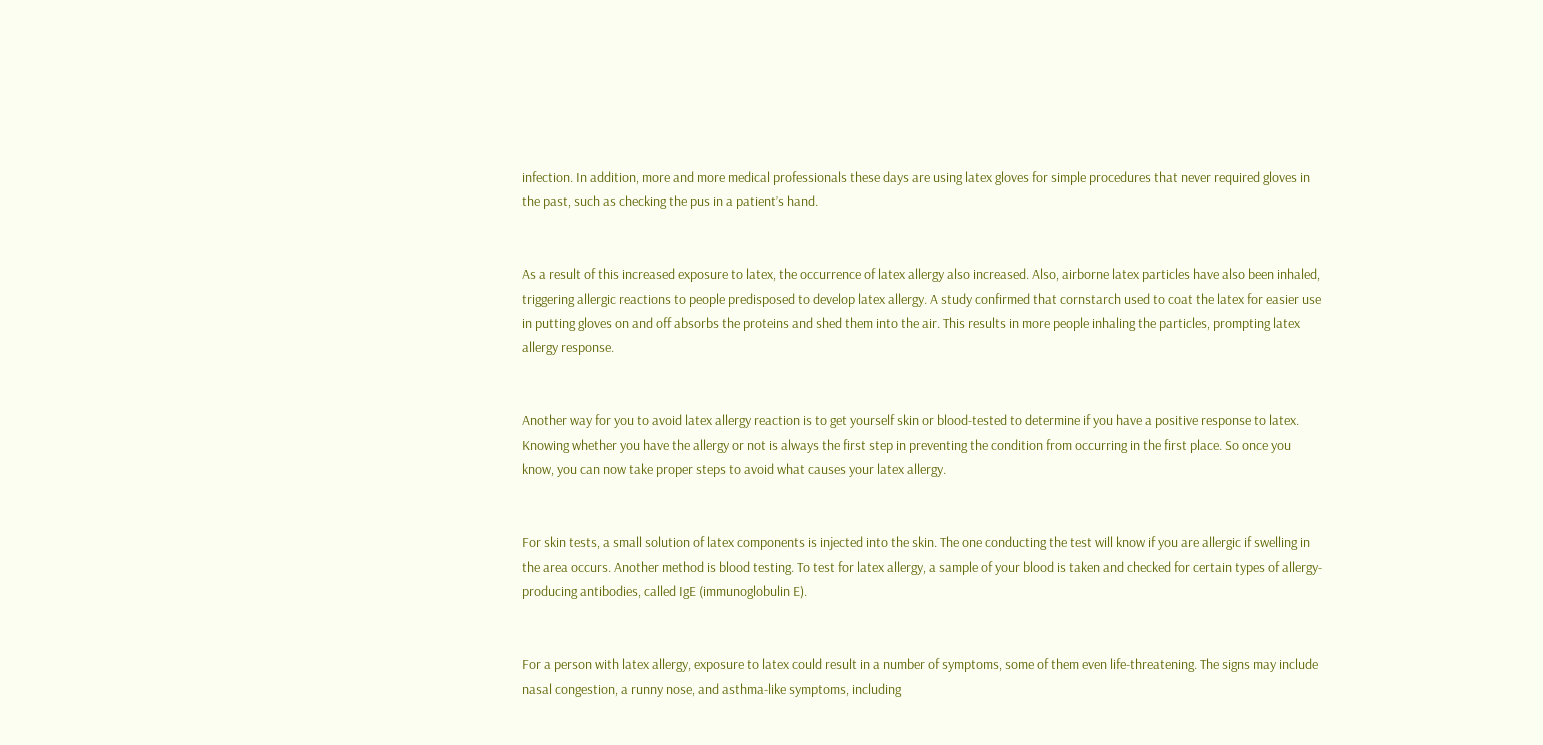infection. In addition, more and more medical professionals these days are using latex gloves for simple procedures that never required gloves in the past, such as checking the pus in a patient’s hand.


As a result of this increased exposure to latex, the occurrence of latex allergy also increased. Also, airborne latex particles have also been inhaled, triggering allergic reactions to people predisposed to develop latex allergy. A study confirmed that cornstarch used to coat the latex for easier use in putting gloves on and off absorbs the proteins and shed them into the air. This results in more people inhaling the particles, prompting latex allergy response.


Another way for you to avoid latex allergy reaction is to get yourself skin or blood-tested to determine if you have a positive response to latex. Knowing whether you have the allergy or not is always the first step in preventing the condition from occurring in the first place. So once you know, you can now take proper steps to avoid what causes your latex allergy.


For skin tests, a small solution of latex components is injected into the skin. The one conducting the test will know if you are allergic if swelling in the area occurs. Another method is blood testing. To test for latex allergy, a sample of your blood is taken and checked for certain types of allergy-producing antibodies, called IgE (immunoglobulin E).


For a person with latex allergy, exposure to latex could result in a number of symptoms, some of them even life-threatening. The signs may include nasal congestion, a runny nose, and asthma-like symptoms, including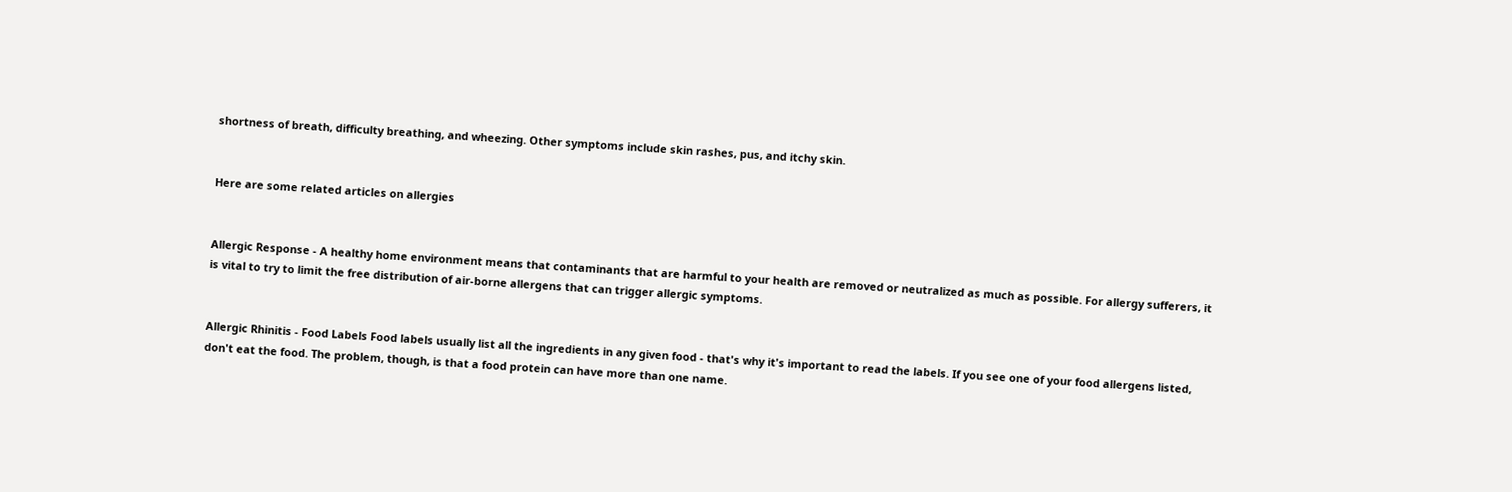shortness of breath, difficulty breathing, and wheezing. Other symptoms include skin rashes, pus, and itchy skin.


Here are some related articles on allergies


Allergic Response - A healthy home environment means that contaminants that are harmful to your health are removed or neutralized as much as possible. For allergy sufferers, it is vital to try to limit the free distribution of air-borne allergens that can trigger allergic symptoms.


Allergic Rhinitis - Food Labels Food labels usually list all the ingredients in any given food - that's why it's important to read the labels. If you see one of your food allergens listed, don't eat the food. The problem, though, is that a food protein can have more than one name.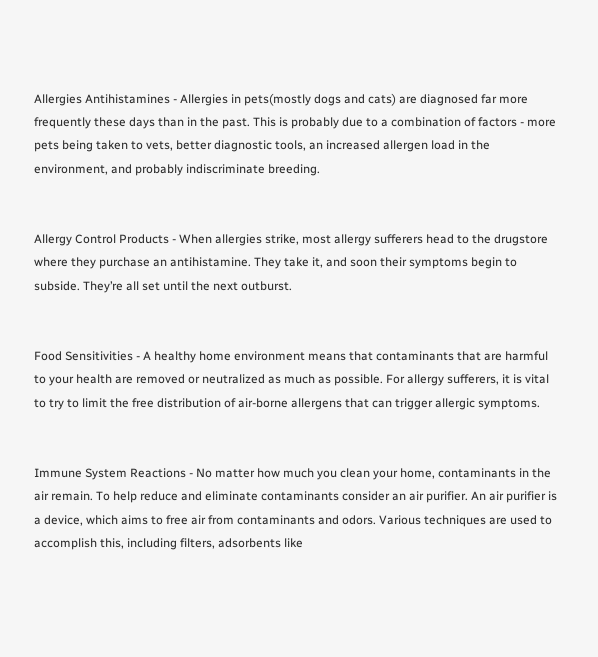Allergies Antihistamines - Allergies in pets(mostly dogs and cats) are diagnosed far more frequently these days than in the past. This is probably due to a combination of factors - more pets being taken to vets, better diagnostic tools, an increased allergen load in the environment, and probably indiscriminate breeding.


Allergy Control Products - When allergies strike, most allergy sufferers head to the drugstore where they purchase an antihistamine. They take it, and soon their symptoms begin to subside. They’re all set until the next outburst.


Food Sensitivities - A healthy home environment means that contaminants that are harmful to your health are removed or neutralized as much as possible. For allergy sufferers, it is vital to try to limit the free distribution of air-borne allergens that can trigger allergic symptoms.


Immune System Reactions - No matter how much you clean your home, contaminants in the air remain. To help reduce and eliminate contaminants consider an air purifier. An air purifier is a device, which aims to free air from contaminants and odors. Various techniques are used to accomplish this, including filters, adsorbents like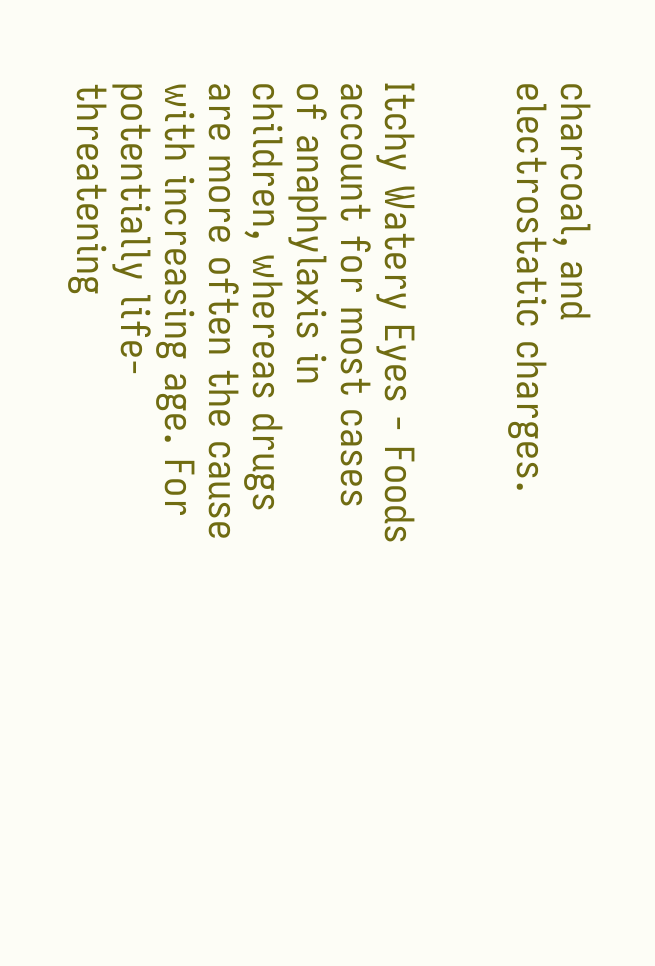charcoal, and electrostatic charges.


Itchy Watery Eyes - Foods account for most cases of anaphylaxis in children, whereas drugs are more often the cause with increasing age. For potentially life-threatening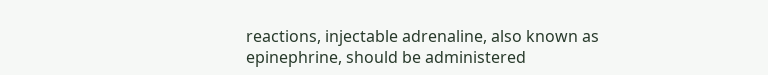reactions, injectable adrenaline, also known as epinephrine, should be administered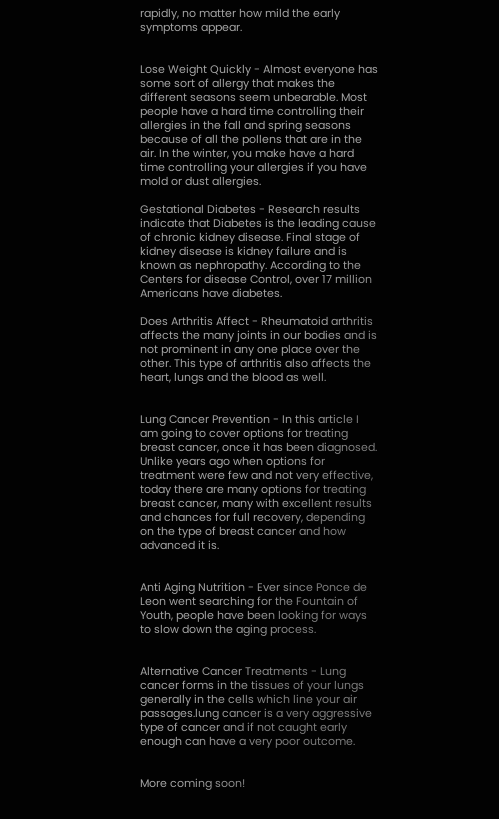rapidly, no matter how mild the early symptoms appear.


Lose Weight Quickly - Almost everyone has some sort of allergy that makes the different seasons seem unbearable. Most people have a hard time controlling their allergies in the fall and spring seasons because of all the pollens that are in the air. In the winter, you make have a hard time controlling your allergies if you have mold or dust allergies.

Gestational Diabetes - Research results indicate that Diabetes is the leading cause of chronic kidney disease. Final stage of kidney disease is kidney failure and is known as nephropathy. According to the Centers for disease Control, over 17 million Americans have diabetes.

Does Arthritis Affect - Rheumatoid arthritis affects the many joints in our bodies and is not prominent in any one place over the other. This type of arthritis also affects the heart, lungs and the blood as well.


Lung Cancer Prevention - In this article I am going to cover options for treating breast cancer, once it has been diagnosed. Unlike years ago when options for treatment were few and not very effective, today there are many options for treating breast cancer, many with excellent results and chances for full recovery, depending on the type of breast cancer and how advanced it is.


Anti Aging Nutrition - Ever since Ponce de Leon went searching for the Fountain of Youth, people have been looking for ways to slow down the aging process.


Alternative Cancer Treatments - Lung cancer forms in the tissues of your lungs generally in the cells which line your air passages.lung cancer is a very aggressive type of cancer and if not caught early enough can have a very poor outcome.


More coming soon!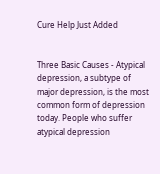Cure Help Just Added


Three Basic Causes - Atypical depression, a subtype of major depression, is the most common form of depression today. People who suffer atypical depression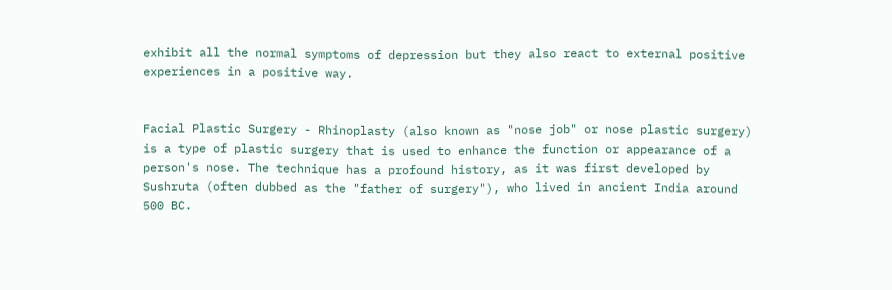exhibit all the normal symptoms of depression but they also react to external positive experiences in a positive way.


Facial Plastic Surgery - Rhinoplasty (also known as "nose job" or nose plastic surgery) is a type of plastic surgery that is used to enhance the function or appearance of a person's nose. The technique has a profound history, as it was first developed by Sushruta (often dubbed as the "father of surgery"), who lived in ancient India around 500 BC.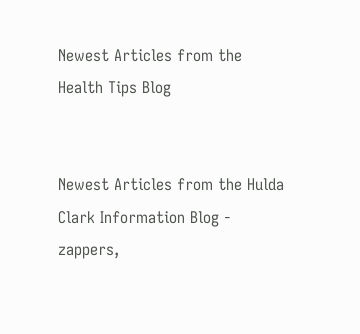Newest Articles from the Health Tips Blog


Newest Articles from the Hulda Clark Information Blog - zappers,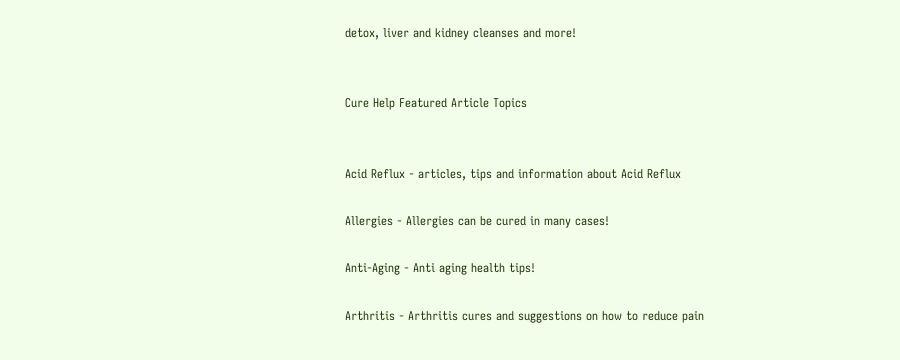detox, liver and kidney cleanses and more!


Cure Help Featured Article Topics


Acid Reflux - articles, tips and information about Acid Reflux

Allergies - Allergies can be cured in many cases!

Anti-Aging - Anti aging health tips!

Arthritis - Arthritis cures and suggestions on how to reduce pain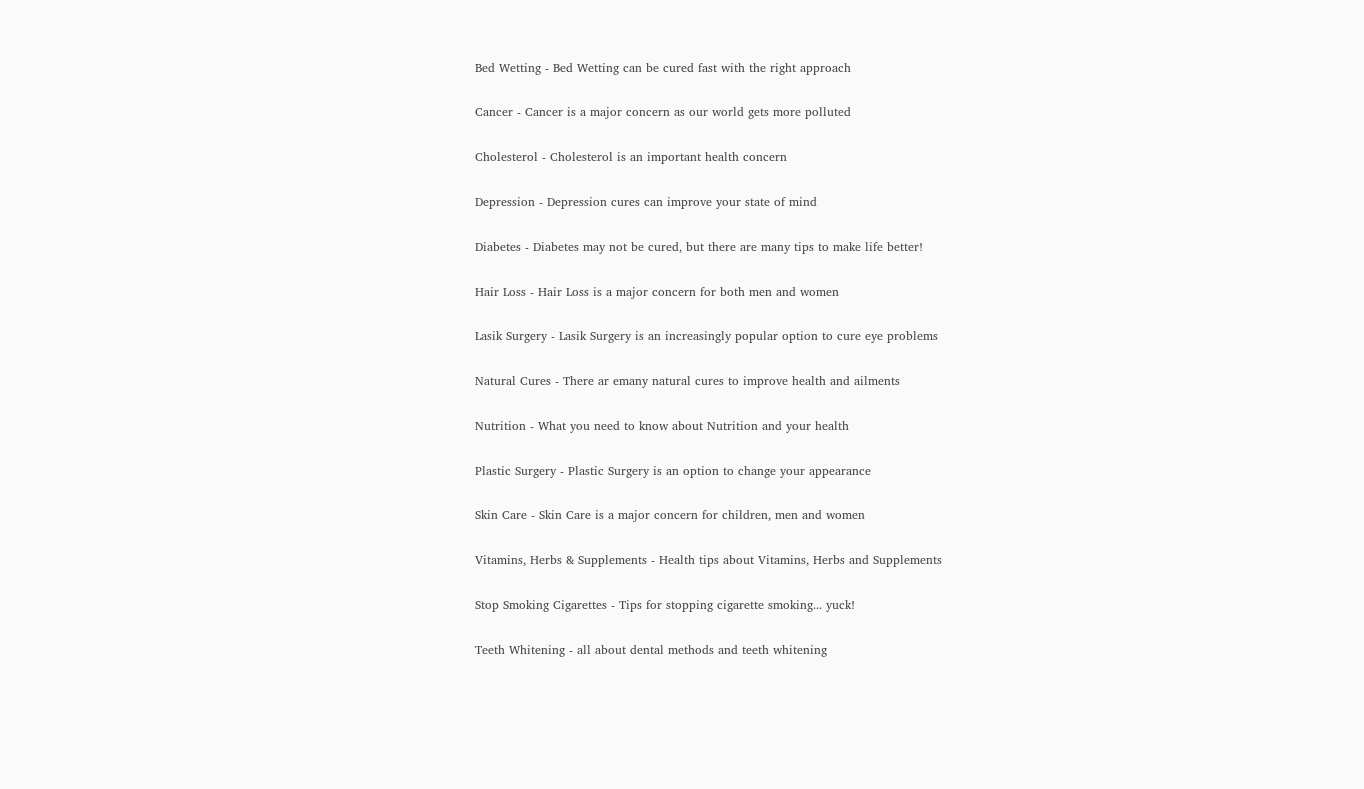Bed Wetting - Bed Wetting can be cured fast with the right approach

Cancer - Cancer is a major concern as our world gets more polluted

Cholesterol - Cholesterol is an important health concern

Depression - Depression cures can improve your state of mind

Diabetes - Diabetes may not be cured, but there are many tips to make life better!

Hair Loss - Hair Loss is a major concern for both men and women

Lasik Surgery - Lasik Surgery is an increasingly popular option to cure eye problems

Natural Cures - There ar emany natural cures to improve health and ailments

Nutrition - What you need to know about Nutrition and your health

Plastic Surgery - Plastic Surgery is an option to change your appearance

Skin Care - Skin Care is a major concern for children, men and women

Vitamins, Herbs & Supplements - Health tips about Vitamins, Herbs and Supplements

Stop Smoking Cigarettes - Tips for stopping cigarette smoking... yuck!

Teeth Whitening - all about dental methods and teeth whitening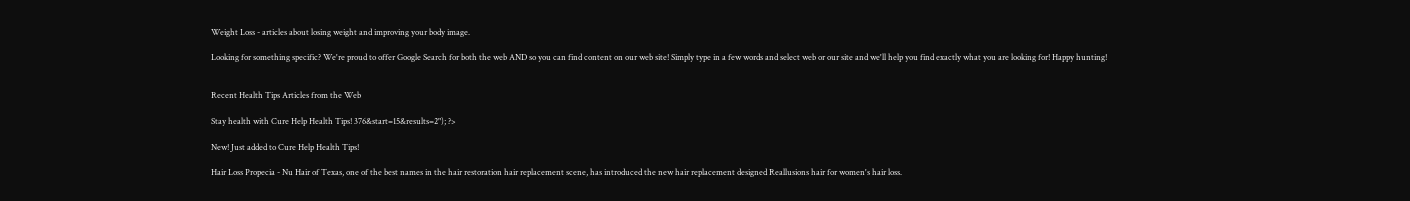Weight Loss - articles about losing weight and improving your body image.

Looking for something specific? We're proud to offer Google Search for both the web AND so you can find content on our web site! Simply type in a few words and select web or our site and we'll help you find exactly what you are looking for! Happy hunting!


Recent Health Tips Articles from the Web

Stay health with Cure Help Health Tips! 376&start=15&results=2"); ?>

New! Just added to Cure Help Health Tips!

Hair Loss Propecia - Nu Hair of Texas, one of the best names in the hair restoration hair replacement scene, has introduced the new hair replacement designed Reallusions hair for women's hair loss.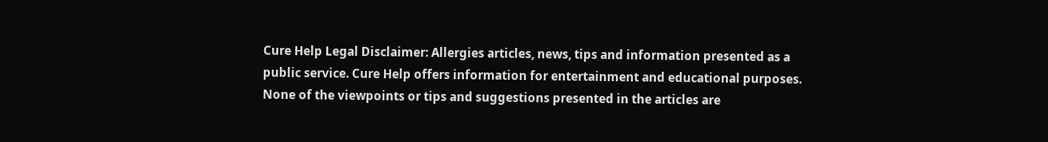Cure Help Legal Disclaimer: Allergies articles, news, tips and information presented as a public service. Cure Help offers information for entertainment and educational purposes. None of the viewpoints or tips and suggestions presented in the articles are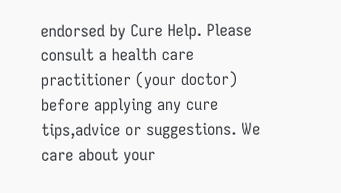endorsed by Cure Help. Please consult a health care practitioner (your doctor) before applying any cure tips,advice or suggestions. We care about your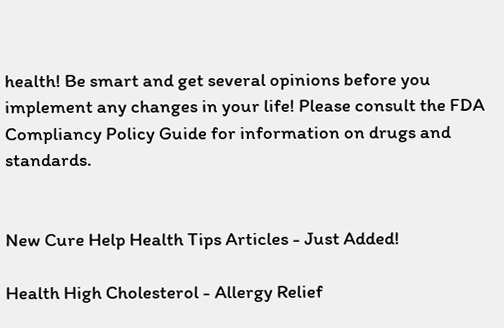health! Be smart and get several opinions before you implement any changes in your life! Please consult the FDA Compliancy Policy Guide for information on drugs and standards.


New Cure Help Health Tips Articles - Just Added!

Health High Cholesterol - Allergy Relief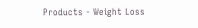Products - Weight Loss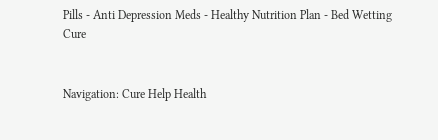Pills - Anti Depression Meds - Healthy Nutrition Plan - Bed Wetting Cure


Navigation: Cure Help Health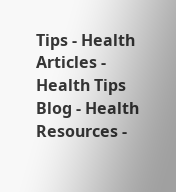Tips - Health Articles - Health Tips Blog - Health Resources -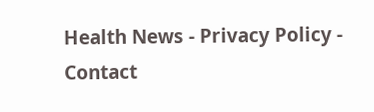Health News - Privacy Policy - Contact